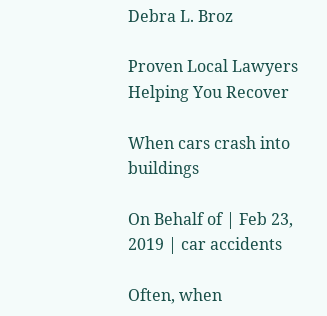Debra L. Broz

Proven Local Lawyers
Helping You Recover

When cars crash into buildings

On Behalf of | Feb 23, 2019 | car accidents

Often, when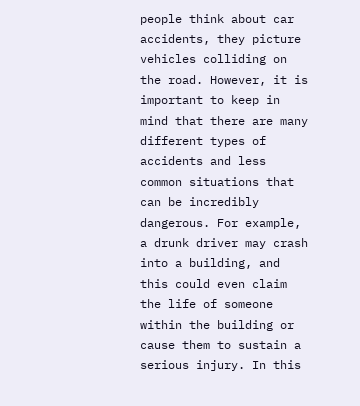people think about car accidents, they picture vehicles colliding on the road. However, it is important to keep in mind that there are many different types of accidents and less common situations that can be incredibly dangerous. For example, a drunk driver may crash into a building, and this could even claim the life of someone within the building or cause them to sustain a serious injury. In this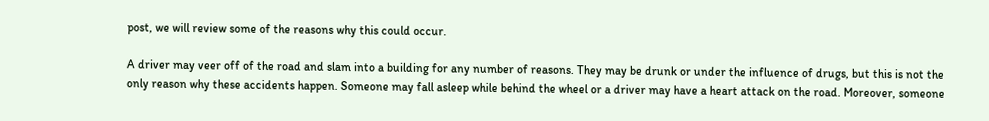post, we will review some of the reasons why this could occur.

A driver may veer off of the road and slam into a building for any number of reasons. They may be drunk or under the influence of drugs, but this is not the only reason why these accidents happen. Someone may fall asleep while behind the wheel or a driver may have a heart attack on the road. Moreover, someone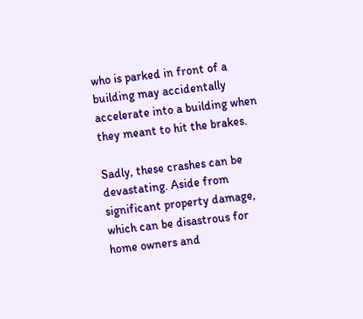who is parked in front of a building may accidentally accelerate into a building when they meant to hit the brakes.

Sadly, these crashes can be devastating. Aside from significant property damage, which can be disastrous for home owners and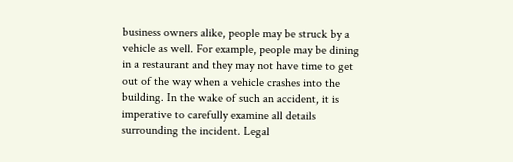business owners alike, people may be struck by a vehicle as well. For example, people may be dining in a restaurant and they may not have time to get out of the way when a vehicle crashes into the building. In the wake of such an accident, it is imperative to carefully examine all details surrounding the incident. Legal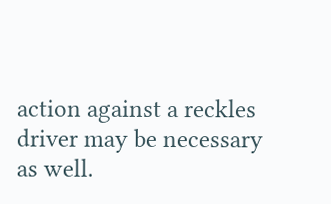action against a reckles driver may be necessary as well.